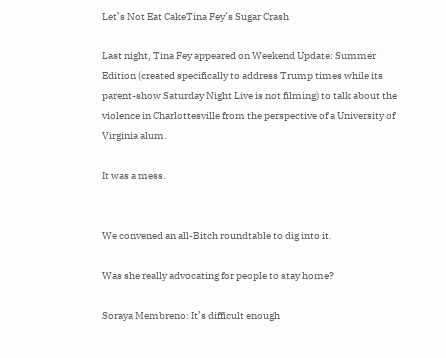Let’s Not Eat CakeTina Fey’s Sugar Crash

Last night, Tina Fey appeared on Weekend Update: Summer Edition (created specifically to address Trump times while its parent-show Saturday Night Live is not filming) to talk about the violence in Charlottesville from the perspective of a University of Virginia alum.

It was a mess.


We convened an all-Bitch roundtable to dig into it.

Was she really advocating for people to stay home?

Soraya Membreno: It’s difficult enough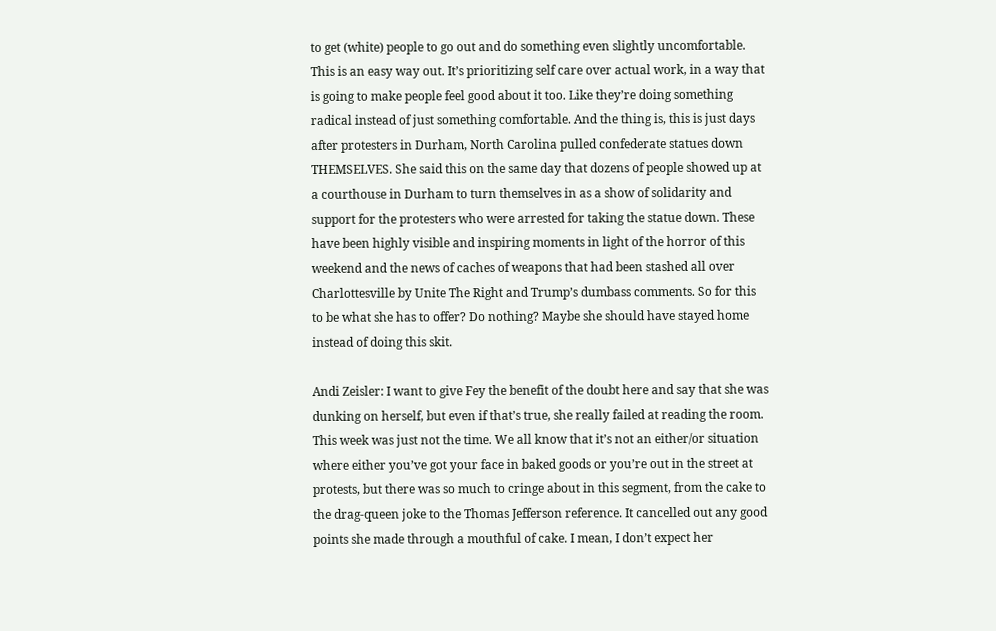to get (white) people to go out and do something even slightly uncomfortable. This is an easy way out. It’s prioritizing self care over actual work, in a way that is going to make people feel good about it too. Like they’re doing something radical instead of just something comfortable. And the thing is, this is just days after protesters in Durham, North Carolina pulled confederate statues down THEMSELVES. She said this on the same day that dozens of people showed up at a courthouse in Durham to turn themselves in as a show of solidarity and support for the protesters who were arrested for taking the statue down. These have been highly visible and inspiring moments in light of the horror of this weekend and the news of caches of weapons that had been stashed all over Charlottesville by Unite The Right and Trump’s dumbass comments. So for this to be what she has to offer? Do nothing? Maybe she should have stayed home instead of doing this skit.

Andi Zeisler: I want to give Fey the benefit of the doubt here and say that she was dunking on herself, but even if that’s true, she really failed at reading the room. This week was just not the time. We all know that it’s not an either/or situation where either you’ve got your face in baked goods or you’re out in the street at protests, but there was so much to cringe about in this segment, from the cake to the drag-queen joke to the Thomas Jefferson reference. It cancelled out any good points she made through a mouthful of cake. I mean, I don’t expect her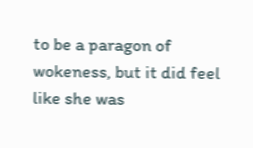to be a paragon of wokeness, but it did feel like she was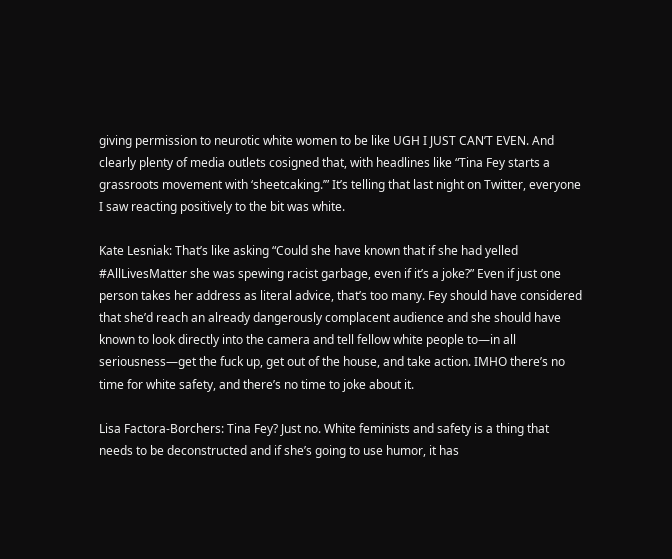giving permission to neurotic white women to be like UGH I JUST CAN’T EVEN. And clearly plenty of media outlets cosigned that, with headlines like “Tina Fey starts a grassroots movement with ‘sheetcaking.’” It’s telling that last night on Twitter, everyone I saw reacting positively to the bit was white.

Kate Lesniak: That’s like asking “Could she have known that if she had yelled #AllLivesMatter she was spewing racist garbage, even if it’s a joke?” Even if just one person takes her address as literal advice, that’s too many. Fey should have considered that she’d reach an already dangerously complacent audience and she should have known to look directly into the camera and tell fellow white people to—in all seriousness—get the fuck up, get out of the house, and take action. IMHO there’s no time for white safety, and there’s no time to joke about it.

Lisa Factora-Borchers: Tina Fey? Just no. White feminists and safety is a thing that needs to be deconstructed and if she’s going to use humor, it has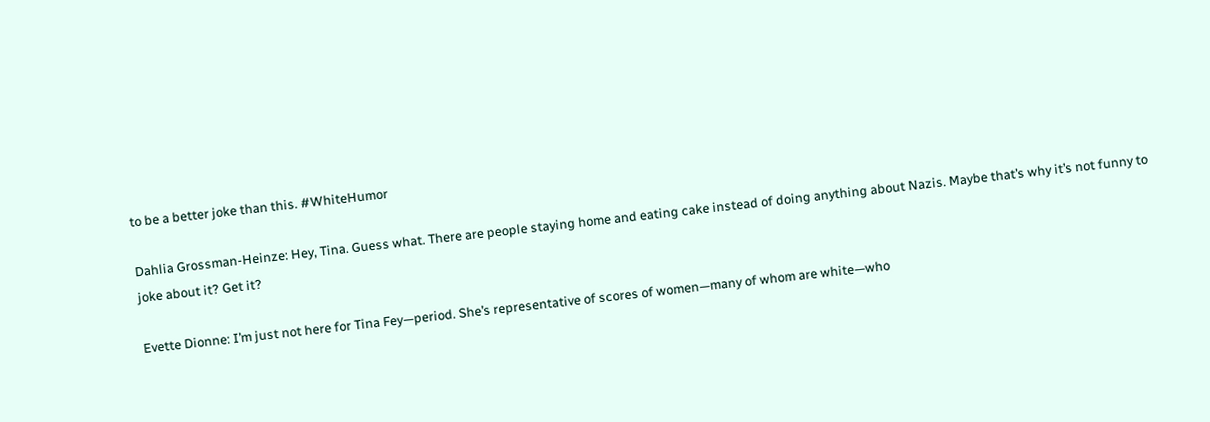to be a better joke than this. #WhiteHumor

Dahlia Grossman-Heinze: Hey, Tina. Guess what. There are people staying home and eating cake instead of doing anything about Nazis. Maybe that’s why it’s not funny to joke about it? Get it?

Evette Dionne: I’m just not here for Tina Fey—period. She’s representative of scores of women—many of whom are white—who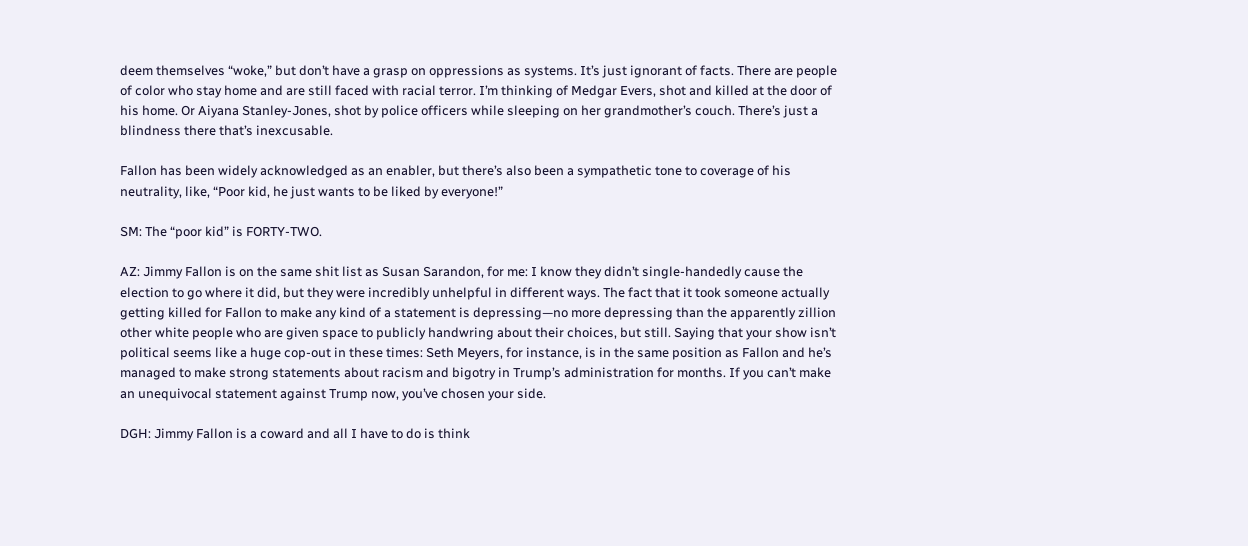deem themselves “woke,” but don’t have a grasp on oppressions as systems. It’s just ignorant of facts. There are people of color who stay home and are still faced with racial terror. I’m thinking of Medgar Evers, shot and killed at the door of his home. Or Aiyana Stanley-Jones, shot by police officers while sleeping on her grandmother’s couch. There’s just a blindness there that’s inexcusable.

Fallon has been widely acknowledged as an enabler, but there’s also been a sympathetic tone to coverage of his neutrality, like, “Poor kid, he just wants to be liked by everyone!”

SM: The “poor kid” is FORTY-TWO.

AZ: Jimmy Fallon is on the same shit list as Susan Sarandon, for me: I know they didn’t single-handedly cause the election to go where it did, but they were incredibly unhelpful in different ways. The fact that it took someone actually getting killed for Fallon to make any kind of a statement is depressing—no more depressing than the apparently zillion other white people who are given space to publicly handwring about their choices, but still. Saying that your show isn’t political seems like a huge cop-out in these times: Seth Meyers, for instance, is in the same position as Fallon and he’s managed to make strong statements about racism and bigotry in Trump’s administration for months. If you can’t make an unequivocal statement against Trump now, you’ve chosen your side.

DGH: Jimmy Fallon is a coward and all I have to do is think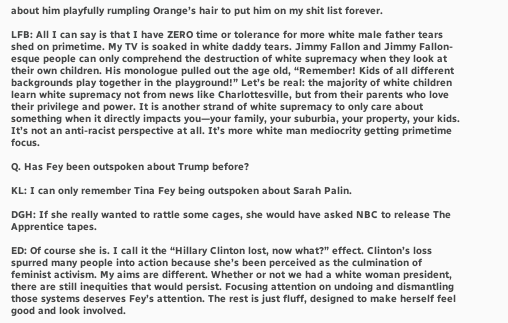about him playfully rumpling Orange’s hair to put him on my shit list forever.

LFB: All I can say is that I have ZERO time or tolerance for more white male father tears shed on primetime. My TV is soaked in white daddy tears. Jimmy Fallon and Jimmy Fallon-esque people can only comprehend the destruction of white supremacy when they look at their own children. His monologue pulled out the age old, “Remember! Kids of all different backgrounds play together in the playground!” Let’s be real: the majority of white children learn white supremacy not from news like Charlottesville, but from their parents who love their privilege and power. It is another strand of white supremacy to only care about something when it directly impacts you—your family, your suburbia, your property, your kids. It’s not an anti-racist perspective at all. It’s more white man mediocrity getting primetime focus.

Q. Has Fey been outspoken about Trump before?

KL: I can only remember Tina Fey being outspoken about Sarah Palin.

DGH: If she really wanted to rattle some cages, she would have asked NBC to release The Apprentice tapes.

ED: Of course she is. I call it the “Hillary Clinton lost, now what?” effect. Clinton’s loss spurred many people into action because she’s been perceived as the culmination of feminist activism. My aims are different. Whether or not we had a white woman president, there are still inequities that would persist. Focusing attention on undoing and dismantling those systems deserves Fey’s attention. The rest is just fluff, designed to make herself feel good and look involved.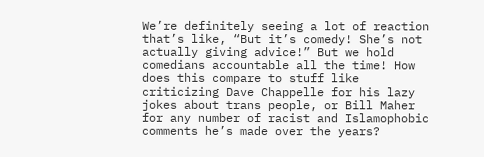We’re definitely seeing a lot of reaction that’s like, “But it’s comedy! She’s not actually giving advice!” But we hold comedians accountable all the time! How does this compare to stuff like criticizing Dave Chappelle for his lazy jokes about trans people, or Bill Maher for any number of racist and Islamophobic comments he’s made over the years?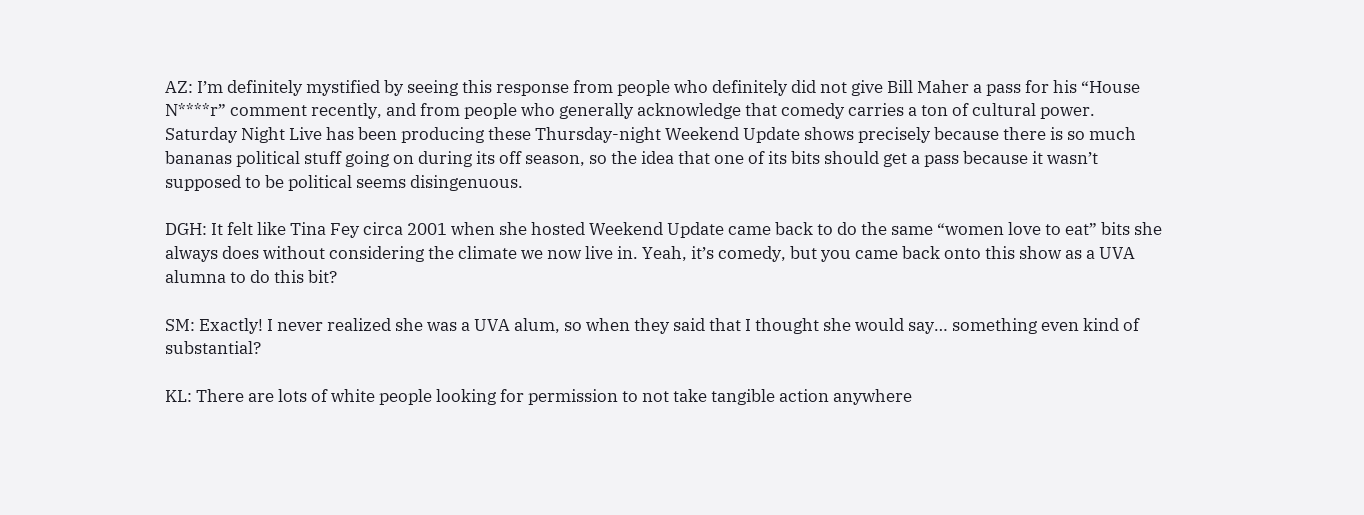AZ: I’m definitely mystified by seeing this response from people who definitely did not give Bill Maher a pass for his “House N****r” comment recently, and from people who generally acknowledge that comedy carries a ton of cultural power. Saturday Night Live has been producing these Thursday-night Weekend Update shows precisely because there is so much bananas political stuff going on during its off season, so the idea that one of its bits should get a pass because it wasn’t supposed to be political seems disingenuous.

DGH: It felt like Tina Fey circa 2001 when she hosted Weekend Update came back to do the same “women love to eat” bits she always does without considering the climate we now live in. Yeah, it’s comedy, but you came back onto this show as a UVA alumna to do this bit?

SM: Exactly! I never realized she was a UVA alum, so when they said that I thought she would say… something even kind of substantial?

KL: There are lots of white people looking for permission to not take tangible action anywhere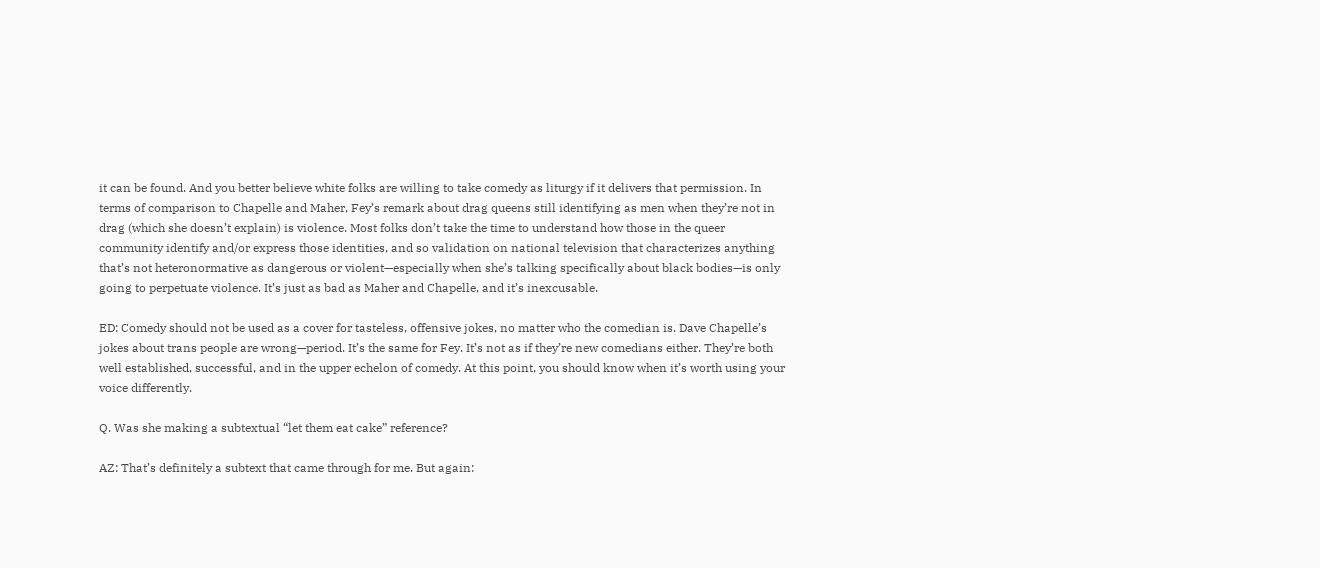it can be found. And you better believe white folks are willing to take comedy as liturgy if it delivers that permission. In terms of comparison to Chapelle and Maher, Fey’s remark about drag queens still identifying as men when they’re not in drag (which she doesn’t explain) is violence. Most folks don’t take the time to understand how those in the queer community identify and/or express those identities, and so validation on national television that characterizes anything that’s not heteronormative as dangerous or violent—especially when she’s talking specifically about black bodies—is only going to perpetuate violence. It’s just as bad as Maher and Chapelle, and it’s inexcusable.

ED: Comedy should not be used as a cover for tasteless, offensive jokes, no matter who the comedian is. Dave Chapelle’s jokes about trans people are wrong—period. It’s the same for Fey. It’s not as if they’re new comedians either. They’re both well established, successful, and in the upper echelon of comedy. At this point, you should know when it’s worth using your voice differently.

Q. Was she making a subtextual “let them eat cake” reference?

AZ: That’s definitely a subtext that came through for me. But again: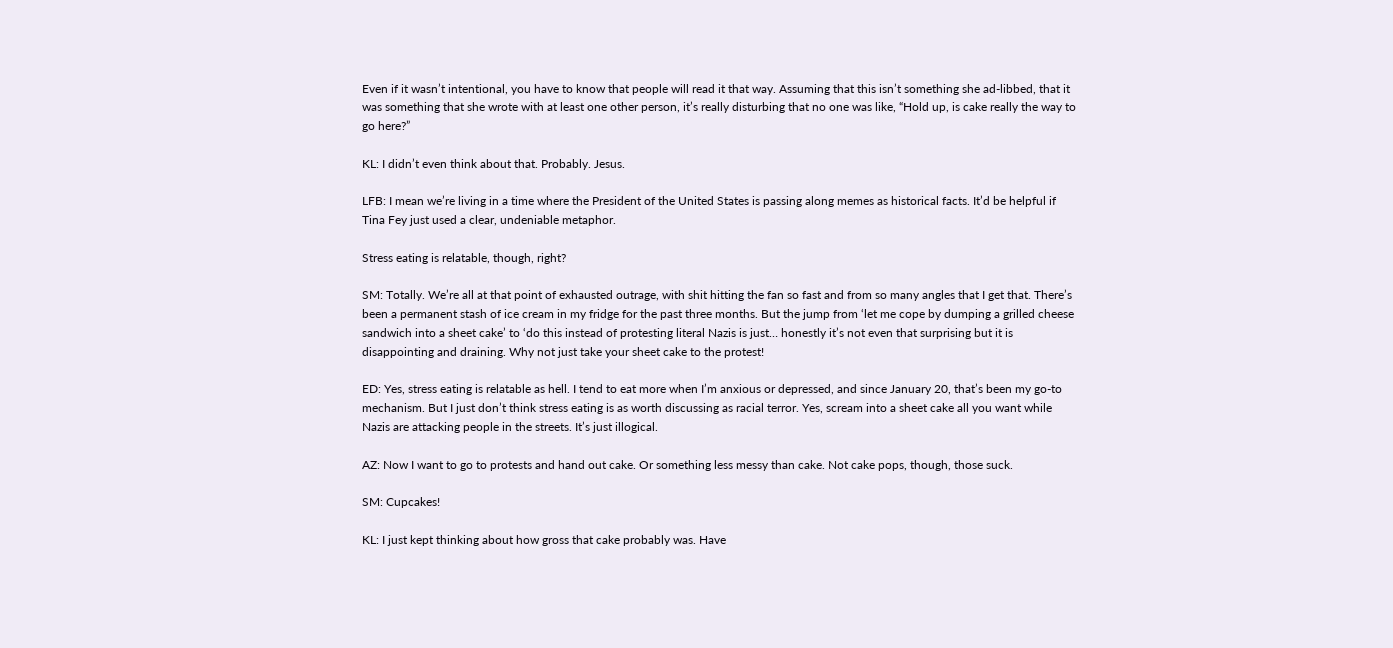Even if it wasn’t intentional, you have to know that people will read it that way. Assuming that this isn’t something she ad-libbed, that it was something that she wrote with at least one other person, it’s really disturbing that no one was like, “Hold up, is cake really the way to go here?”

KL: I didn’t even think about that. Probably. Jesus.

LFB: I mean we’re living in a time where the President of the United States is passing along memes as historical facts. It’d be helpful if Tina Fey just used a clear, undeniable metaphor.

Stress eating is relatable, though, right?

SM: Totally. We’re all at that point of exhausted outrage, with shit hitting the fan so fast and from so many angles that I get that. There’s been a permanent stash of ice cream in my fridge for the past three months. But the jump from ‘let me cope by dumping a grilled cheese sandwich into a sheet cake’ to ‘do this instead of protesting literal Nazis is just… honestly it’s not even that surprising but it is disappointing and draining. Why not just take your sheet cake to the protest!

ED: Yes, stress eating is relatable as hell. I tend to eat more when I’m anxious or depressed, and since January 20, that’s been my go-to mechanism. But I just don’t think stress eating is as worth discussing as racial terror. Yes, scream into a sheet cake all you want while Nazis are attacking people in the streets. It’s just illogical.

AZ: Now I want to go to protests and hand out cake. Or something less messy than cake. Not cake pops, though, those suck.

SM: Cupcakes!

KL: I just kept thinking about how gross that cake probably was. Have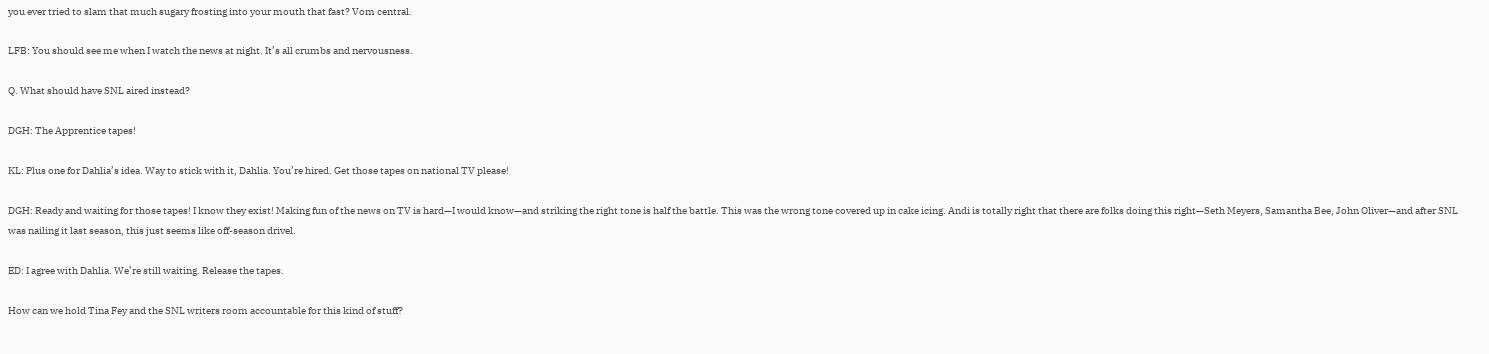you ever tried to slam that much sugary frosting into your mouth that fast? Vom central.

LFB: You should see me when I watch the news at night. It’s all crumbs and nervousness.

Q. What should have SNL aired instead?

DGH: The Apprentice tapes!

KL: Plus one for Dahlia’s idea. Way to stick with it, Dahlia. You’re hired. Get those tapes on national TV please!

DGH: Ready and waiting for those tapes! I know they exist! Making fun of the news on TV is hard—I would know—and striking the right tone is half the battle. This was the wrong tone covered up in cake icing. Andi is totally right that there are folks doing this right—Seth Meyers, Samantha Bee, John Oliver—and after SNL was nailing it last season, this just seems like off-season drivel.

ED: I agree with Dahlia. We’re still waiting. Release the tapes.

How can we hold Tina Fey and the SNL writers room accountable for this kind of stuff?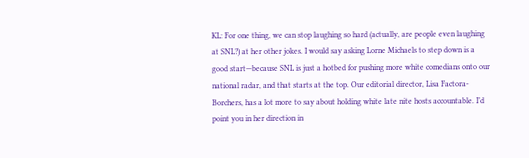KL: For one thing, we can stop laughing so hard (actually, are people even laughing at SNL?) at her other jokes. I would say asking Lorne Michaels to step down is a good start—because SNL is just a hotbed for pushing more white comedians onto our national radar, and that starts at the top. Our editorial director, Lisa Factora-Borchers, has a lot more to say about holding white late nite hosts accountable. I’d point you in her direction in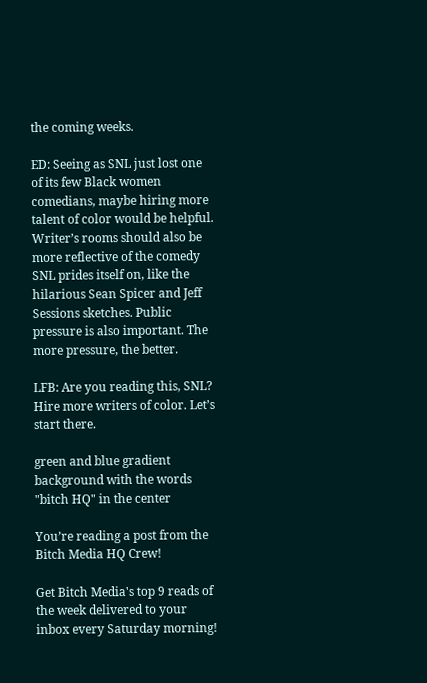the coming weeks.

ED: Seeing as SNL just lost one of its few Black women comedians, maybe hiring more talent of color would be helpful. Writer’s rooms should also be more reflective of the comedy SNL prides itself on, like the hilarious Sean Spicer and Jeff Sessions sketches. Public pressure is also important. The more pressure, the better.

LFB: Are you reading this, SNL? Hire more writers of color. Let’s start there.

green and blue gradient background with the words "bitch HQ" in the center

You’re reading a post from the Bitch Media HQ Crew!

Get Bitch Media's top 9 reads of the week delivered to your inbox every Saturday morning!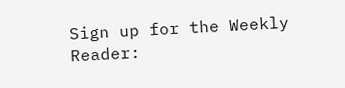Sign up for the Weekly Reader: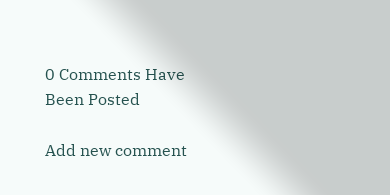0 Comments Have Been Posted

Add new comment